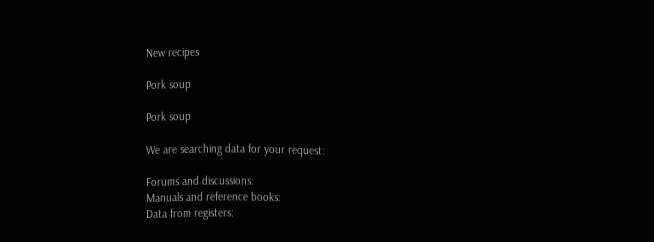New recipes

Pork soup

Pork soup

We are searching data for your request:

Forums and discussions:
Manuals and reference books:
Data from registers: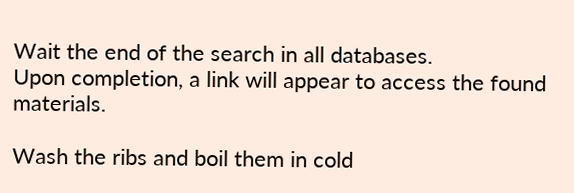Wait the end of the search in all databases.
Upon completion, a link will appear to access the found materials.

Wash the ribs and boil them in cold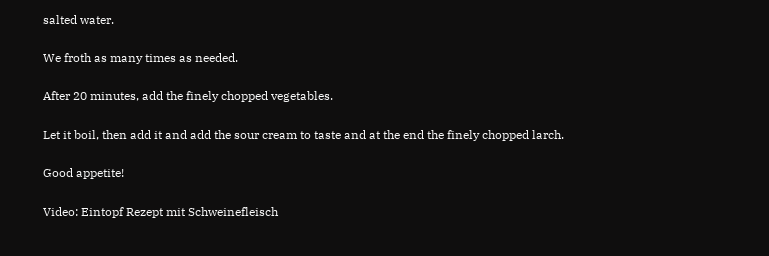salted water.

We froth as many times as needed.

After 20 minutes, add the finely chopped vegetables.

Let it boil, then add it and add the sour cream to taste and at the end the finely chopped larch.

Good appetite!

Video: Eintopf Rezept mit Schweinefleisch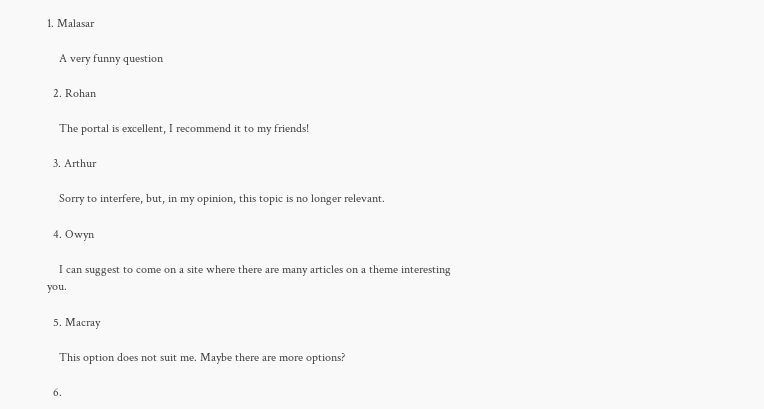1. Malasar

    A very funny question

  2. Rohan

    The portal is excellent, I recommend it to my friends!

  3. Arthur

    Sorry to interfere, but, in my opinion, this topic is no longer relevant.

  4. Owyn

    I can suggest to come on a site where there are many articles on a theme interesting you.

  5. Macray

    This option does not suit me. Maybe there are more options?

  6.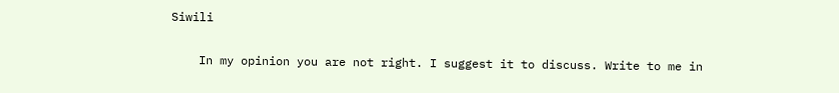Siwili

    In my opinion you are not right. I suggest it to discuss. Write to me in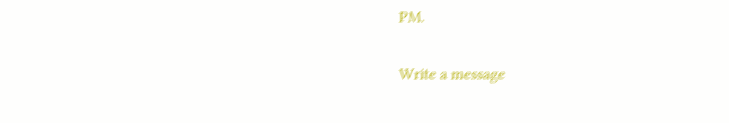PM.

Write a message